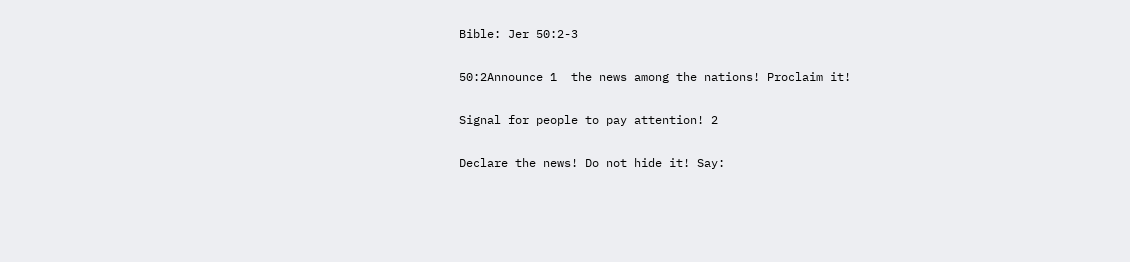Bible: Jer 50:2-3

50:2Announce 1  the news among the nations! Proclaim it!

Signal for people to pay attention! 2

Declare the news! Do not hide it! Say: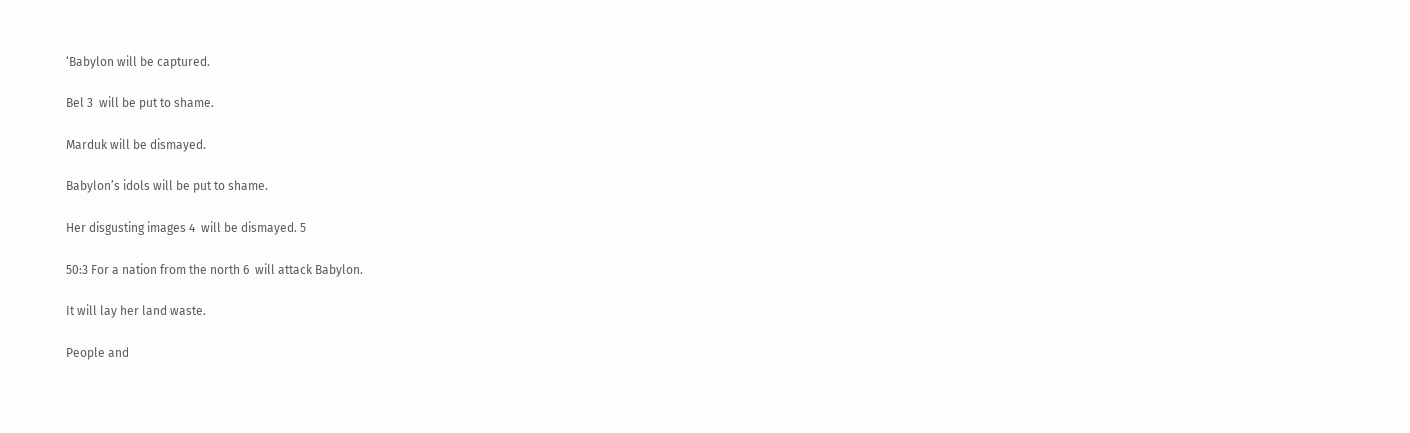‘Babylon will be captured.

Bel 3  will be put to shame.

Marduk will be dismayed.

Babylon’s idols will be put to shame.

Her disgusting images 4  will be dismayed. 5

50:3 For a nation from the north 6  will attack Babylon.

It will lay her land waste.

People and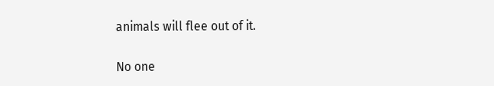animals will flee out of it.

No one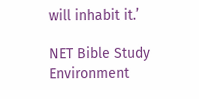will inhabit it.’

NET Bible Study Environment